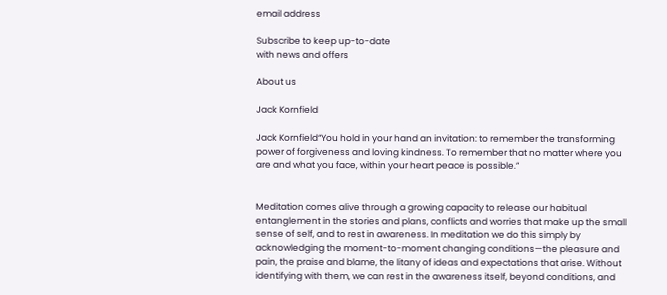email address

Subscribe to keep up-to-date
with news and offers

About us

Jack Kornfield

Jack Kornfield“You hold in your hand an invitation: to remember the transforming power of forgiveness and loving kindness. To remember that no matter where you are and what you face, within your heart peace is possible.”


Meditation comes alive through a growing capacity to release our habitual entanglement in the stories and plans, conflicts and worries that make up the small sense of self, and to rest in awareness. In meditation we do this simply by acknowledging the moment-to-moment changing conditions—the pleasure and pain, the praise and blame, the litany of ideas and expectations that arise. Without identifying with them, we can rest in the awareness itself, beyond conditions, and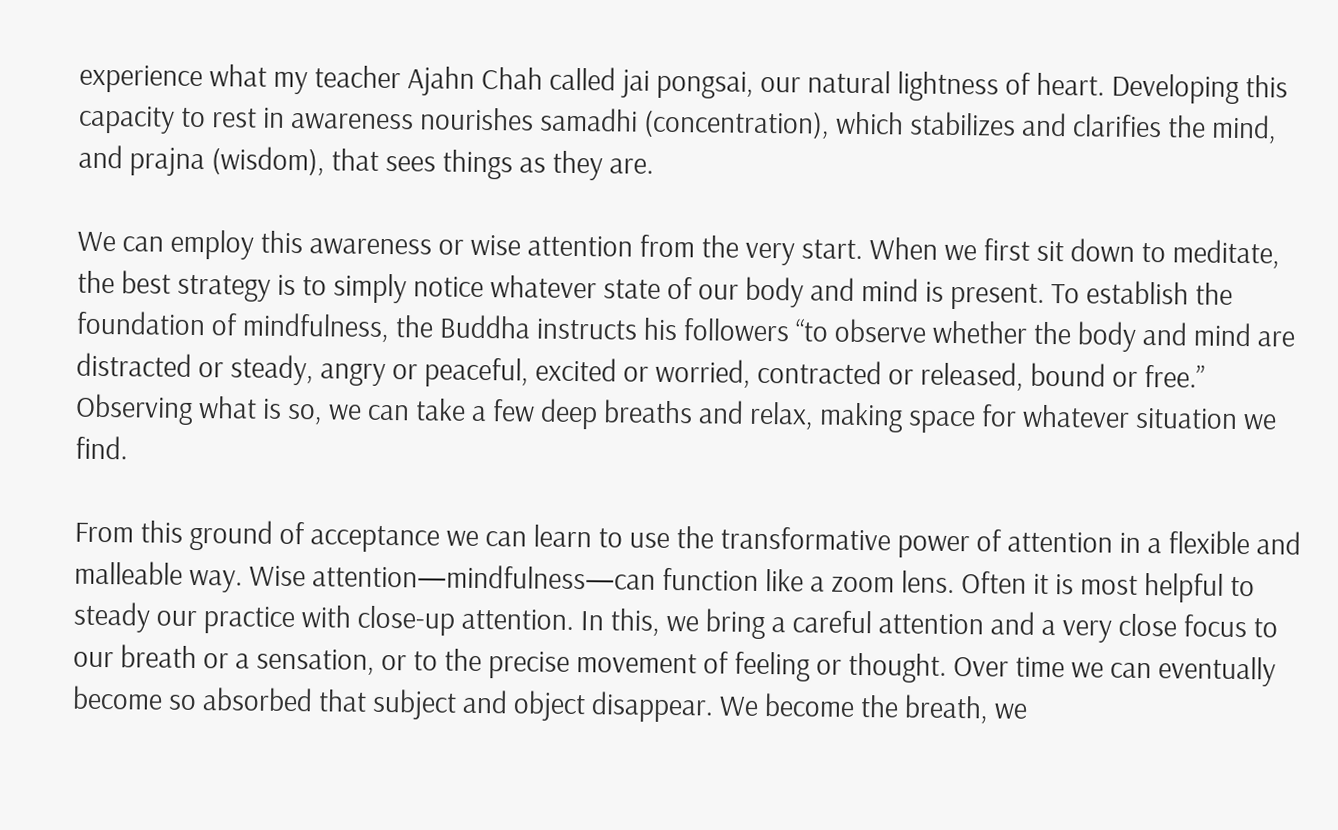experience what my teacher Ajahn Chah called jai pongsai, our natural lightness of heart. Developing this capacity to rest in awareness nourishes samadhi (concentration), which stabilizes and clarifies the mind, and prajna (wisdom), that sees things as they are.

We can employ this awareness or wise attention from the very start. When we first sit down to meditate, the best strategy is to simply notice whatever state of our body and mind is present. To establish the foundation of mindfulness, the Buddha instructs his followers “to observe whether the body and mind are distracted or steady, angry or peaceful, excited or worried, contracted or released, bound or free.” Observing what is so, we can take a few deep breaths and relax, making space for whatever situation we find.

From this ground of acceptance we can learn to use the transformative power of attention in a flexible and malleable way. Wise attention—mindfulness—can function like a zoom lens. Often it is most helpful to steady our practice with close-up attention. In this, we bring a careful attention and a very close focus to our breath or a sensation, or to the precise movement of feeling or thought. Over time we can eventually become so absorbed that subject and object disappear. We become the breath, we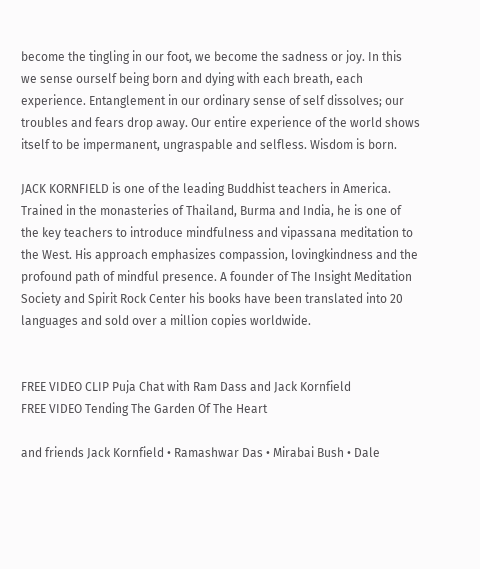become the tingling in our foot, we become the sadness or joy. In this we sense ourself being born and dying with each breath, each experience. Entanglement in our ordinary sense of self dissolves; our troubles and fears drop away. Our entire experience of the world shows itself to be impermanent, ungraspable and selfless. Wisdom is born.

JACK KORNFIELD is one of the leading Buddhist teachers in America. Trained in the monasteries of Thailand, Burma and India, he is one of the key teachers to introduce mindfulness and vipassana meditation to the West. His approach emphasizes compassion, lovingkindness and the profound path of mindful presence. A founder of The Insight Meditation Society and Spirit Rock Center his books have been translated into 20 languages and sold over a million copies worldwide.


FREE VIDEO CLIP Puja Chat with Ram Dass and Jack Kornfield
FREE VIDEO Tending The Garden Of The Heart

and friends Jack Kornfield • Ramashwar Das • Mirabai Bush • Dale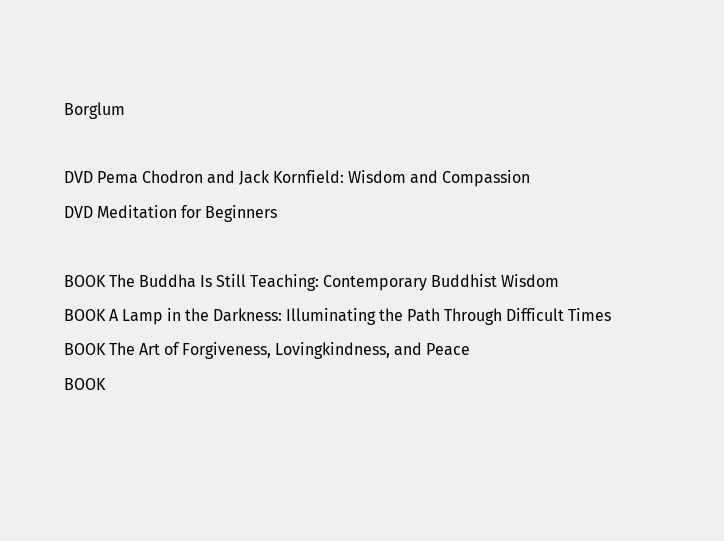Borglum

DVD Pema Chodron and Jack Kornfield: Wisdom and Compassion
DVD Meditation for Beginners

BOOK The Buddha Is Still Teaching: Contemporary Buddhist Wisdom
BOOK A Lamp in the Darkness: Illuminating the Path Through Difficult Times
BOOK The Art of Forgiveness, Lovingkindness, and Peace
BOOK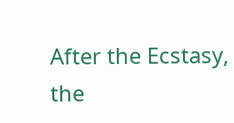After the Ecstasy, the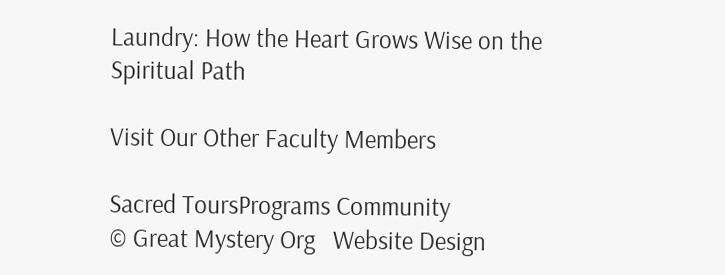Laundry: How the Heart Grows Wise on the Spiritual Path

Visit Our Other Faculty Members

Sacred ToursPrograms Community
© Great Mystery Org   Website Design